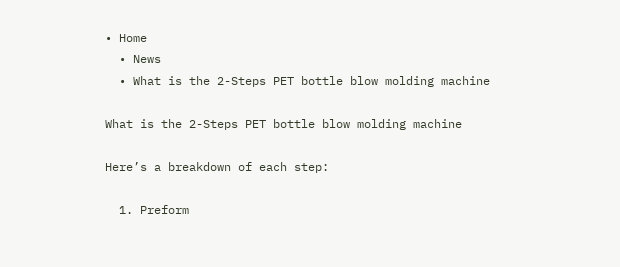• Home
  • News
  • What is the 2-Steps PET bottle blow molding machine

What is the 2-Steps PET bottle blow molding machine

Here’s a breakdown of each step:

  1. Preform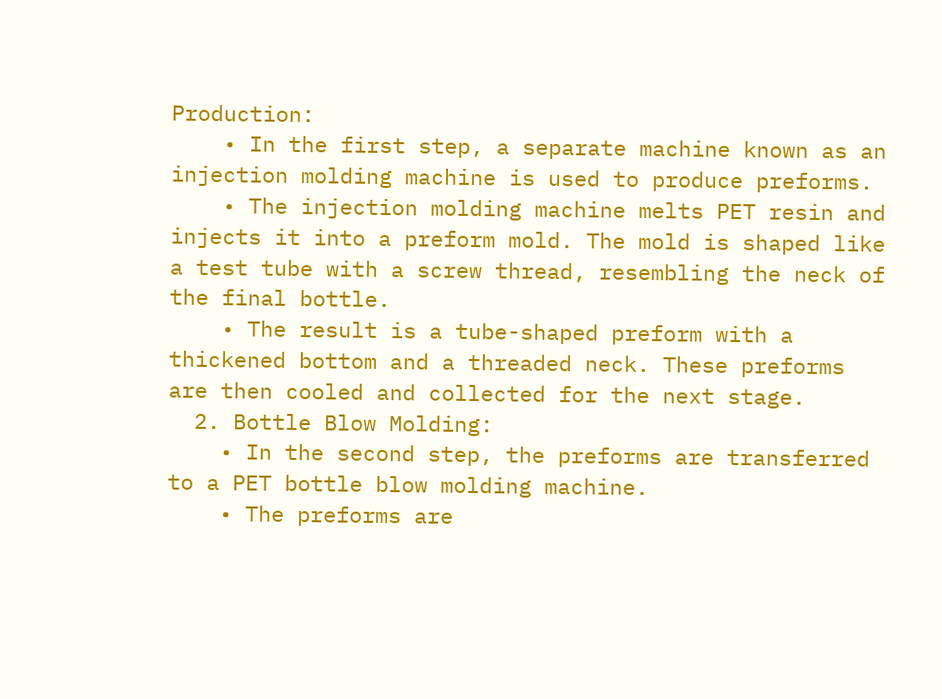Production:
    • In the first step, a separate machine known as an injection molding machine is used to produce preforms.
    • The injection molding machine melts PET resin and injects it into a preform mold. The mold is shaped like a test tube with a screw thread, resembling the neck of the final bottle.
    • The result is a tube-shaped preform with a thickened bottom and a threaded neck. These preforms are then cooled and collected for the next stage.
  2. Bottle Blow Molding:
    • In the second step, the preforms are transferred to a PET bottle blow molding machine.
    • The preforms are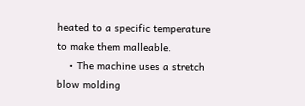heated to a specific temperature to make them malleable.
    • The machine uses a stretch blow molding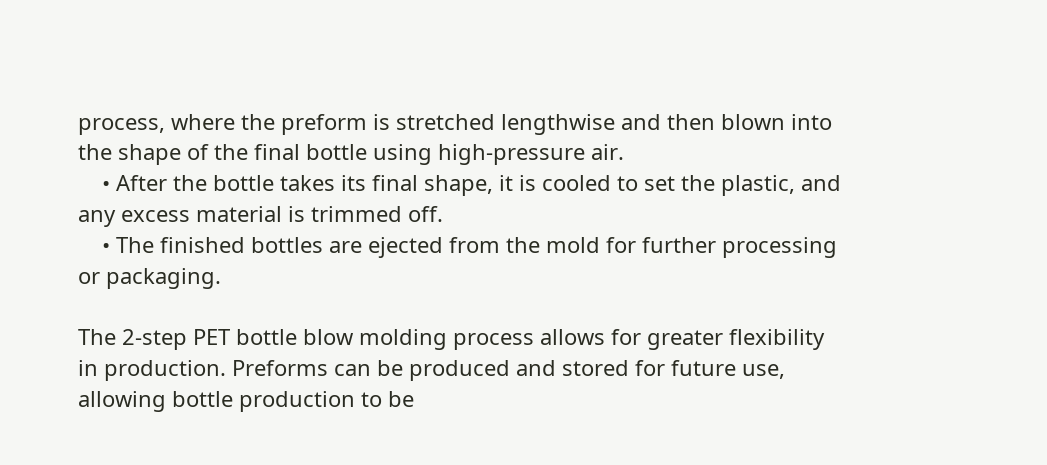process, where the preform is stretched lengthwise and then blown into the shape of the final bottle using high-pressure air.
    • After the bottle takes its final shape, it is cooled to set the plastic, and any excess material is trimmed off.
    • The finished bottles are ejected from the mold for further processing or packaging.

The 2-step PET bottle blow molding process allows for greater flexibility in production. Preforms can be produced and stored for future use, allowing bottle production to be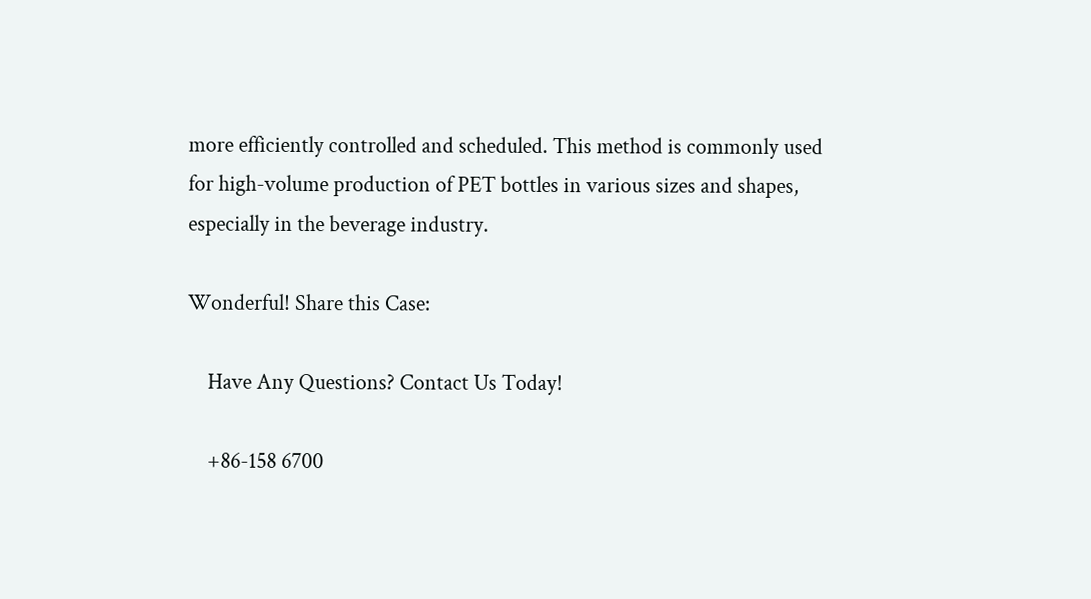more efficiently controlled and scheduled. This method is commonly used for high-volume production of PET bottles in various sizes and shapes, especially in the beverage industry.

Wonderful! Share this Case:

    Have Any Questions? Contact Us Today!

    +86-158 6700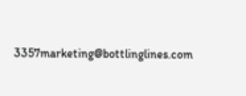3357marketing@bottlinglines.com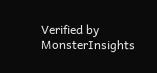Verified by MonsterInsights